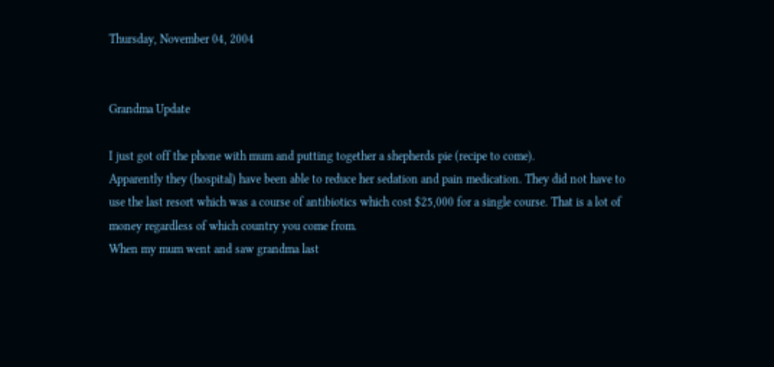Thursday, November 04, 2004


Grandma Update

I just got off the phone with mum and putting together a shepherds pie (recipe to come).
Apparently they (hospital) have been able to reduce her sedation and pain medication. They did not have to use the last resort which was a course of antibiotics which cost $25,000 for a single course. That is a lot of money regardless of which country you come from.
When my mum went and saw grandma last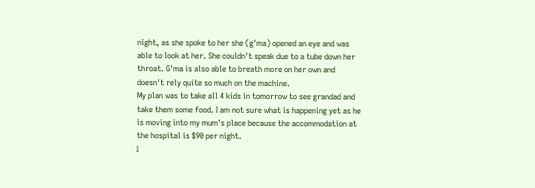night, as she spoke to her she (g'ma) opened an eye and was able to look at her. She couldn't speak due to a tube down her throat. G'ma is also able to breath more on her own and doesn't rely quite so much on the machine.
My plan was to take all 4 kids in tomorrow to see grandad and take them some food. I am not sure what is happening yet as he is moving into my mum's place because the accommodation at the hospital is $90 per night.
I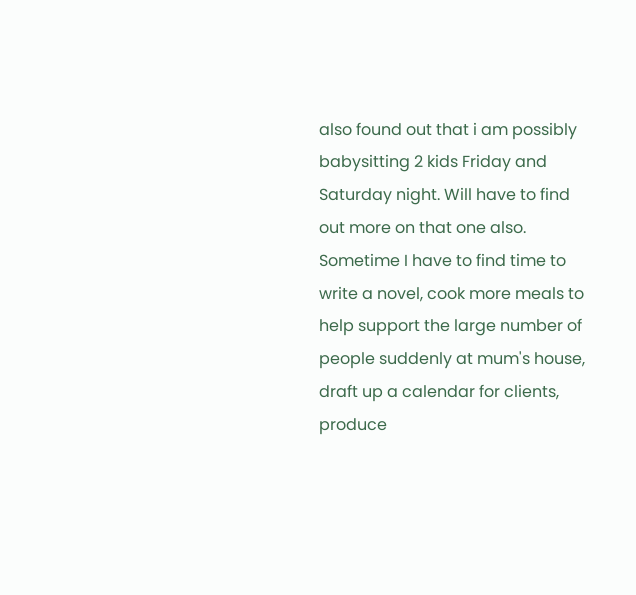also found out that i am possibly babysitting 2 kids Friday and Saturday night. Will have to find out more on that one also.
Sometime I have to find time to write a novel, cook more meals to help support the large number of people suddenly at mum's house, draft up a calendar for clients, produce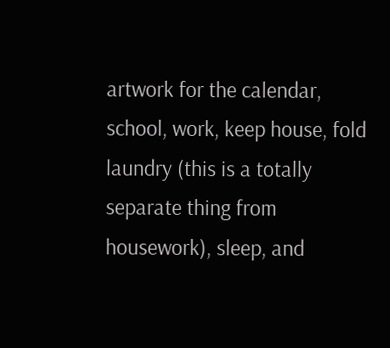artwork for the calendar, school, work, keep house, fold laundry (this is a totally separate thing from housework), sleep, and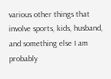various other things that involve sports, kids, husband, and something else I am probably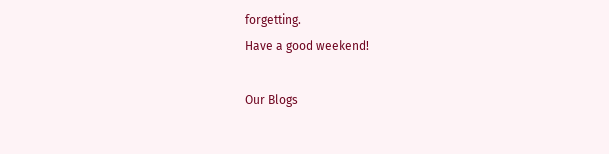forgetting.
Have a good weekend!

Our Blogs